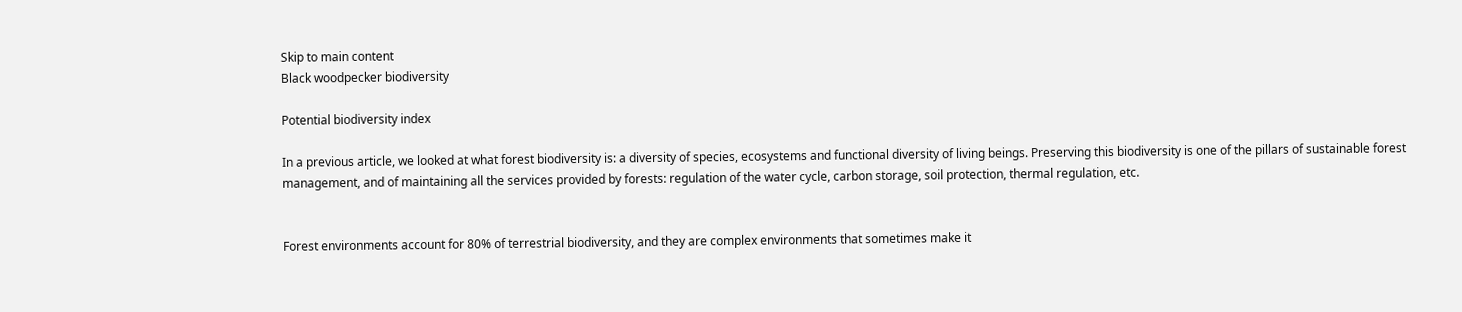Skip to main content
Black woodpecker biodiversity

Potential biodiversity index

In a previous article, we looked at what forest biodiversity is: a diversity of species, ecosystems and functional diversity of living beings. Preserving this biodiversity is one of the pillars of sustainable forest management, and of maintaining all the services provided by forests: regulation of the water cycle, carbon storage, soil protection, thermal regulation, etc.


Forest environments account for 80% of terrestrial biodiversity, and they are complex environments that sometimes make it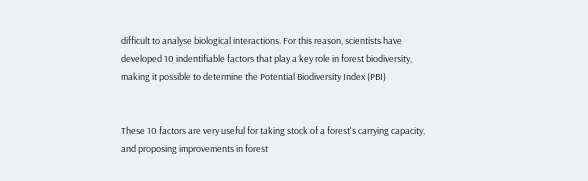difficult to analyse biological interactions. For this reason, scientists have developed 10 indentifiable factors that play a key role in forest biodiversity, making it possible to determine the Potential Biodiversity Index (PBI)


These 10 factors are very useful for taking stock of a forest's carrying capacity, and proposing improvements in forest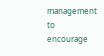management to encourage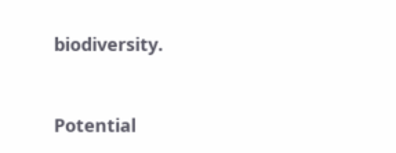biodiversity.


Potential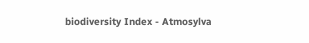biodiversity Index - Atmosylva